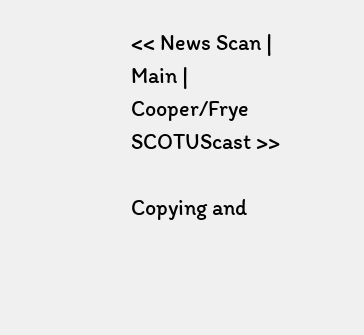<< News Scan | Main | Cooper/Frye SCOTUScast >>

Copying and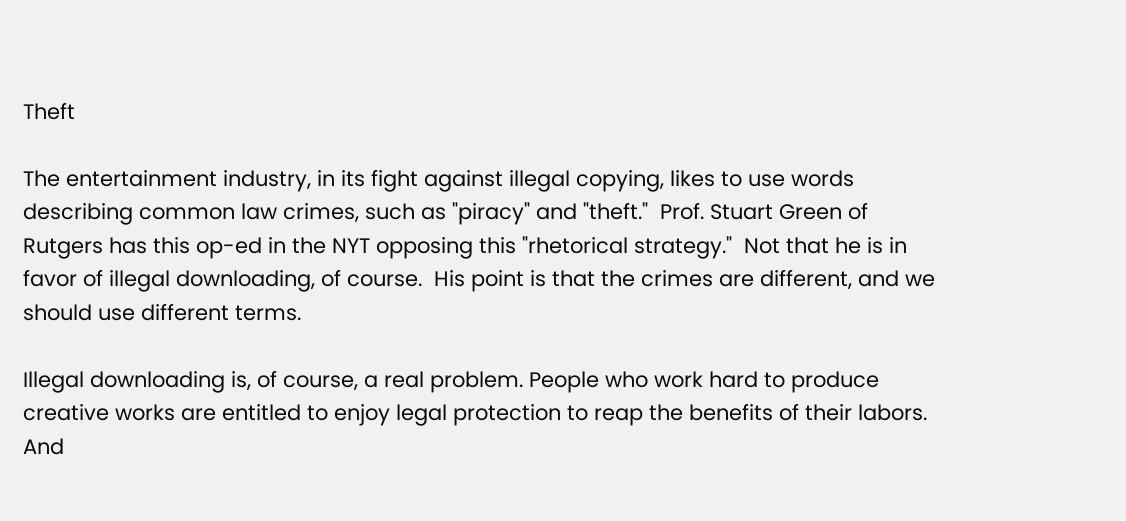Theft

The entertainment industry, in its fight against illegal copying, likes to use words describing common law crimes, such as "piracy" and "theft."  Prof. Stuart Green of Rutgers has this op-ed in the NYT opposing this "rhetorical strategy."  Not that he is in favor of illegal downloading, of course.  His point is that the crimes are different, and we should use different terms.

Illegal downloading is, of course, a real problem. People who work hard to produce creative works are entitled to enjoy legal protection to reap the benefits of their labors. And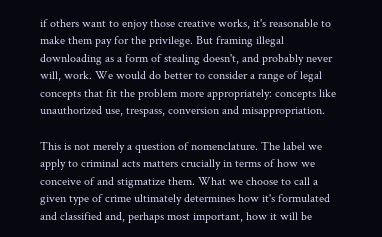if others want to enjoy those creative works, it's reasonable to make them pay for the privilege. But framing illegal downloading as a form of stealing doesn't, and probably never will, work. We would do better to consider a range of legal concepts that fit the problem more appropriately: concepts like unauthorized use, trespass, conversion and misappropriation.

This is not merely a question of nomenclature. The label we apply to criminal acts matters crucially in terms of how we conceive of and stigmatize them. What we choose to call a given type of crime ultimately determines how it's formulated and classified and, perhaps most important, how it will be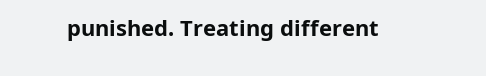punished. Treating different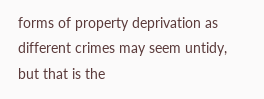forms of property deprivation as different crimes may seem untidy, but that is the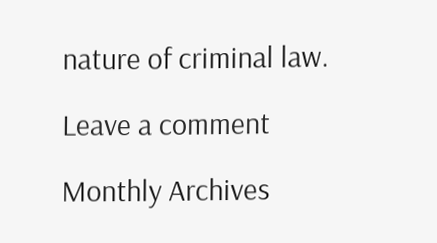nature of criminal law.

Leave a comment

Monthly Archives